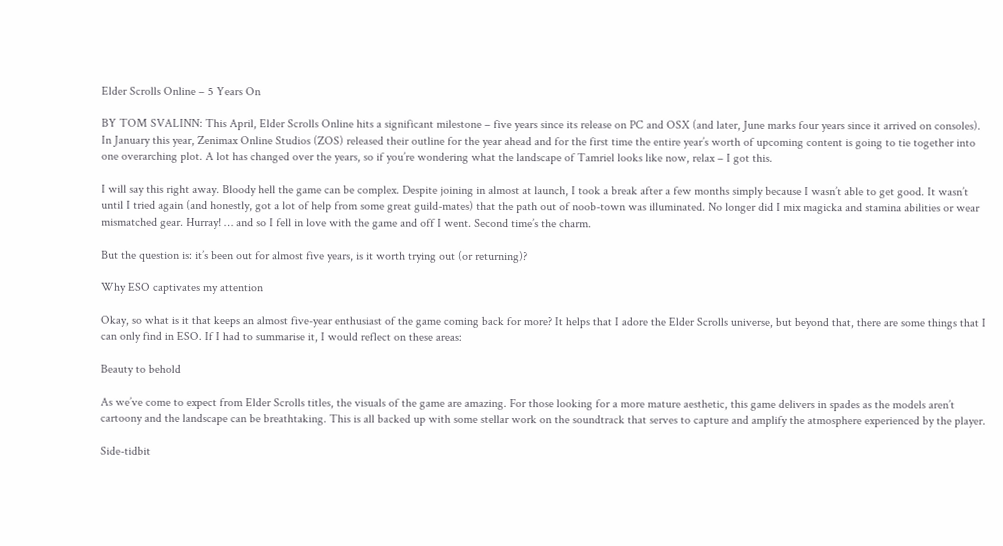Elder Scrolls Online – 5 Years On

BY TOM SVALINN: This April, Elder Scrolls Online hits a significant milestone – five years since its release on PC and OSX (and later, June marks four years since it arrived on consoles). In January this year, Zenimax Online Studios (ZOS) released their outline for the year ahead and for the first time the entire year’s worth of upcoming content is going to tie together into one overarching plot. A lot has changed over the years, so if you’re wondering what the landscape of Tamriel looks like now, relax – I got this.

I will say this right away. Bloody hell the game can be complex. Despite joining in almost at launch, I took a break after a few months simply because I wasn’t able to get good. It wasn’t until I tried again (and honestly, got a lot of help from some great guild-mates) that the path out of noob-town was illuminated. No longer did I mix magicka and stamina abilities or wear mismatched gear. Hurray! … and so I fell in love with the game and off I went. Second time’s the charm.

But the question is: it’s been out for almost five years, is it worth trying out (or returning)?

Why ESO captivates my attention

Okay, so what is it that keeps an almost five-year enthusiast of the game coming back for more? It helps that I adore the Elder Scrolls universe, but beyond that, there are some things that I can only find in ESO. If I had to summarise it, I would reflect on these areas:

Beauty to behold

As we’ve come to expect from Elder Scrolls titles, the visuals of the game are amazing. For those looking for a more mature aesthetic, this game delivers in spades as the models aren’t cartoony and the landscape can be breathtaking. This is all backed up with some stellar work on the soundtrack that serves to capture and amplify the atmosphere experienced by the player.

Side-tidbit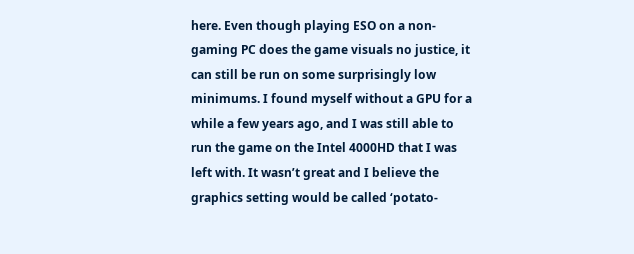here. Even though playing ESO on a non-gaming PC does the game visuals no justice, it can still be run on some surprisingly low minimums. I found myself without a GPU for a while a few years ago, and I was still able to run the game on the Intel 4000HD that I was left with. It wasn’t great and I believe the graphics setting would be called ‘potato-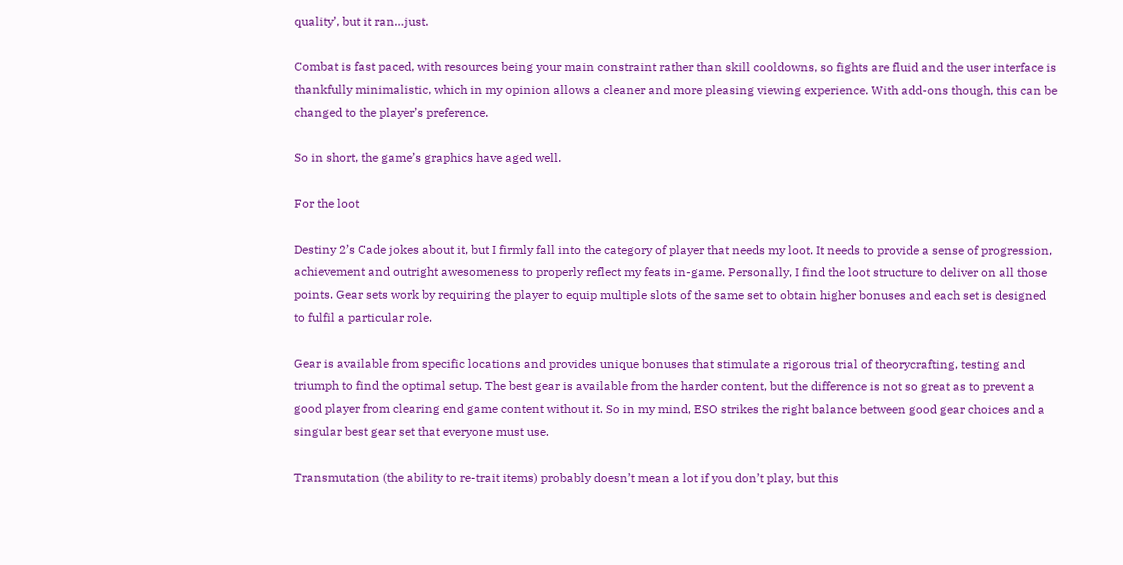quality’, but it ran…just.

Combat is fast paced, with resources being your main constraint rather than skill cooldowns, so fights are fluid and the user interface is thankfully minimalistic, which in my opinion allows a cleaner and more pleasing viewing experience. With add-ons though, this can be changed to the player’s preference.

So in short, the game’s graphics have aged well.

For the loot

Destiny 2’s Cade jokes about it, but I firmly fall into the category of player that needs my loot. It needs to provide a sense of progression, achievement and outright awesomeness to properly reflect my feats in-game. Personally, I find the loot structure to deliver on all those points. Gear sets work by requiring the player to equip multiple slots of the same set to obtain higher bonuses and each set is designed to fulfil a particular role.

Gear is available from specific locations and provides unique bonuses that stimulate a rigorous trial of theorycrafting, testing and triumph to find the optimal setup. The best gear is available from the harder content, but the difference is not so great as to prevent a good player from clearing end game content without it. So in my mind, ESO strikes the right balance between good gear choices and a singular best gear set that everyone must use.

Transmutation (the ability to re-trait items) probably doesn’t mean a lot if you don’t play, but this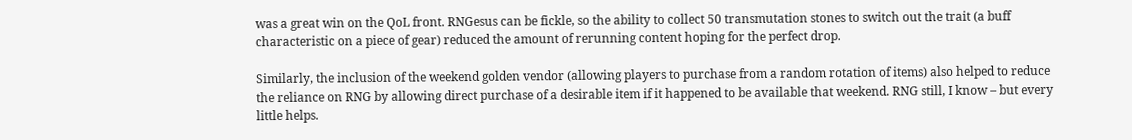was a great win on the QoL front. RNGesus can be fickle, so the ability to collect 50 transmutation stones to switch out the trait (a buff characteristic on a piece of gear) reduced the amount of rerunning content hoping for the perfect drop.

Similarly, the inclusion of the weekend golden vendor (allowing players to purchase from a random rotation of items) also helped to reduce the reliance on RNG by allowing direct purchase of a desirable item if it happened to be available that weekend. RNG still, I know – but every little helps.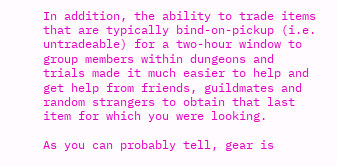In addition, the ability to trade items that are typically bind-on-pickup (i.e. untradeable) for a two-hour window to group members within dungeons and trials made it much easier to help and get help from friends, guildmates and random strangers to obtain that last item for which you were looking.

As you can probably tell, gear is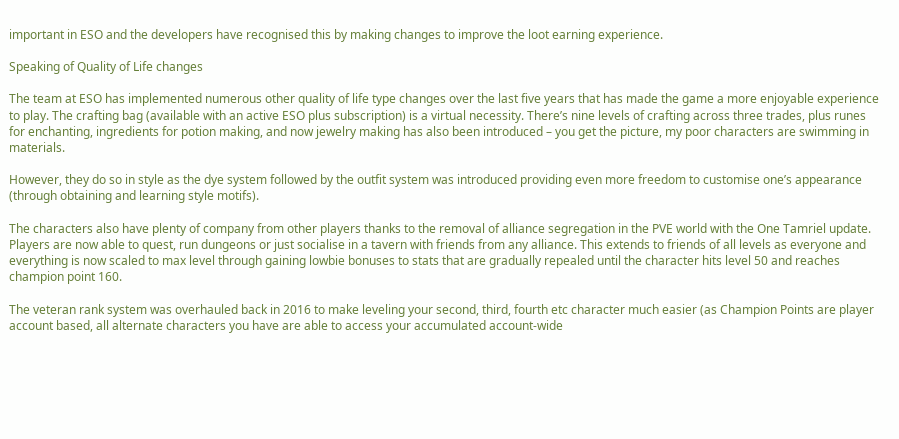important in ESO and the developers have recognised this by making changes to improve the loot earning experience.

Speaking of Quality of Life changes

The team at ESO has implemented numerous other quality of life type changes over the last five years that has made the game a more enjoyable experience to play. The crafting bag (available with an active ESO plus subscription) is a virtual necessity. There’s nine levels of crafting across three trades, plus runes for enchanting, ingredients for potion making, and now jewelry making has also been introduced – you get the picture, my poor characters are swimming in materials.

However, they do so in style as the dye system followed by the outfit system was introduced providing even more freedom to customise one’s appearance (through obtaining and learning style motifs).

The characters also have plenty of company from other players thanks to the removal of alliance segregation in the PVE world with the One Tamriel update. Players are now able to quest, run dungeons or just socialise in a tavern with friends from any alliance. This extends to friends of all levels as everyone and everything is now scaled to max level through gaining lowbie bonuses to stats that are gradually repealed until the character hits level 50 and reaches champion point 160.

The veteran rank system was overhauled back in 2016 to make leveling your second, third, fourth etc character much easier (as Champion Points are player account based, all alternate characters you have are able to access your accumulated account-wide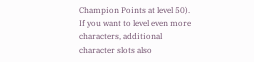Champion Points at level 50). If you want to level even more characters, additional character slots also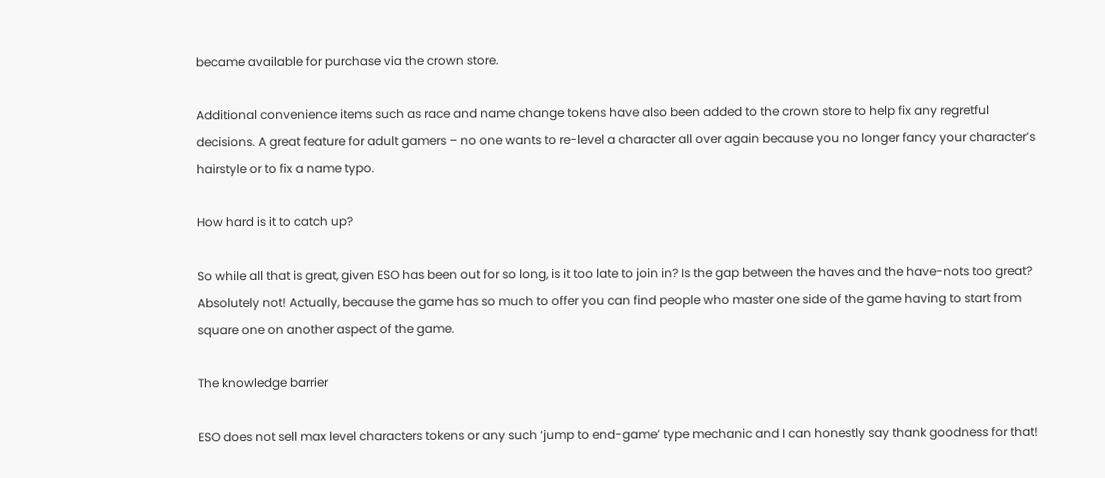became available for purchase via the crown store.

Additional convenience items such as race and name change tokens have also been added to the crown store to help fix any regretful decisions. A great feature for adult gamers – no one wants to re-level a character all over again because you no longer fancy your character’s hairstyle or to fix a name typo.

How hard is it to catch up?

So while all that is great, given ESO has been out for so long, is it too late to join in? Is the gap between the haves and the have-nots too great? Absolutely not! Actually, because the game has so much to offer you can find people who master one side of the game having to start from square one on another aspect of the game.

The knowledge barrier

ESO does not sell max level characters tokens or any such ‘jump to end-game’ type mechanic and I can honestly say thank goodness for that!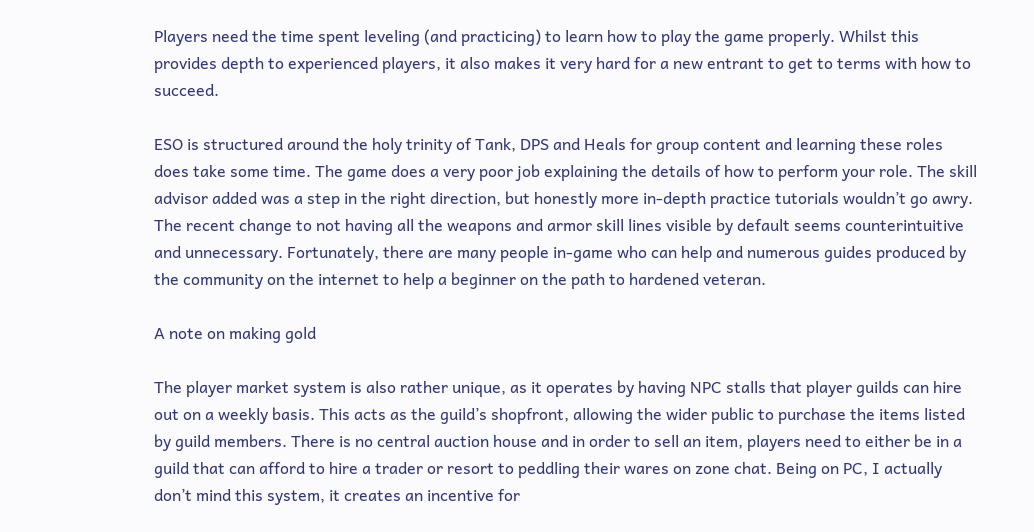Players need the time spent leveling (and practicing) to learn how to play the game properly. Whilst this provides depth to experienced players, it also makes it very hard for a new entrant to get to terms with how to succeed.

ESO is structured around the holy trinity of Tank, DPS and Heals for group content and learning these roles does take some time. The game does a very poor job explaining the details of how to perform your role. The skill advisor added was a step in the right direction, but honestly more in-depth practice tutorials wouldn’t go awry. The recent change to not having all the weapons and armor skill lines visible by default seems counterintuitive and unnecessary. Fortunately, there are many people in-game who can help and numerous guides produced by the community on the internet to help a beginner on the path to hardened veteran.

A note on making gold

The player market system is also rather unique, as it operates by having NPC stalls that player guilds can hire out on a weekly basis. This acts as the guild’s shopfront, allowing the wider public to purchase the items listed by guild members. There is no central auction house and in order to sell an item, players need to either be in a guild that can afford to hire a trader or resort to peddling their wares on zone chat. Being on PC, I actually don’t mind this system, it creates an incentive for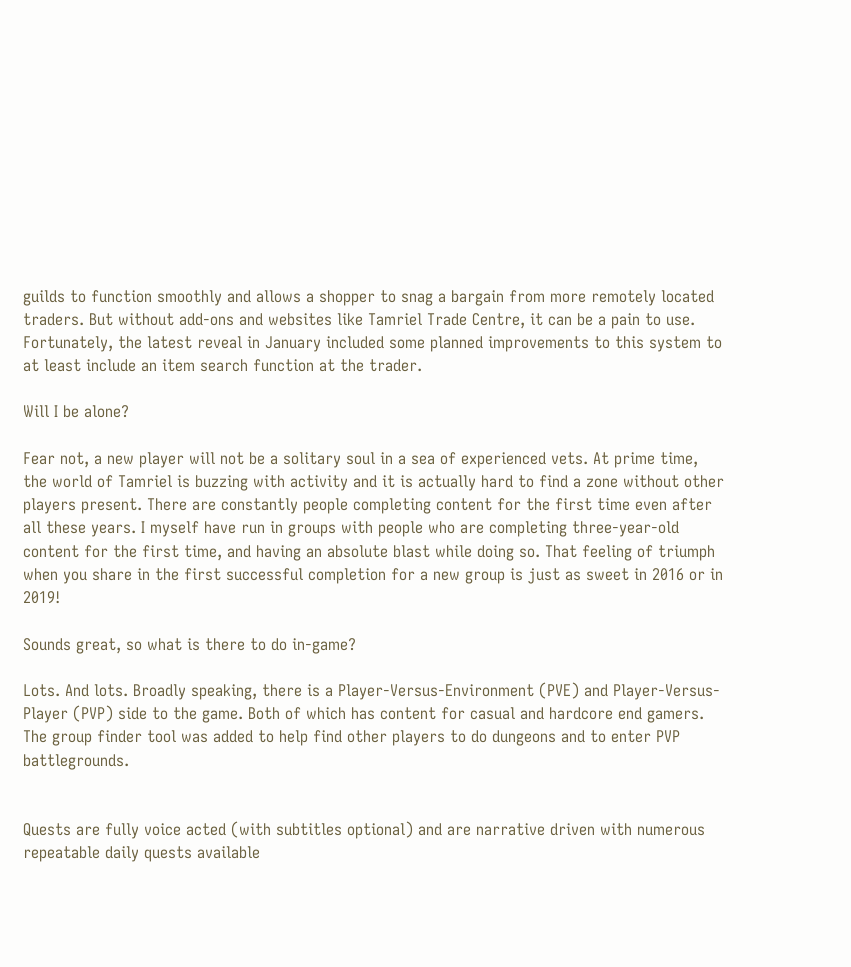guilds to function smoothly and allows a shopper to snag a bargain from more remotely located traders. But without add-ons and websites like Tamriel Trade Centre, it can be a pain to use. Fortunately, the latest reveal in January included some planned improvements to this system to at least include an item search function at the trader.

Will I be alone?

Fear not, a new player will not be a solitary soul in a sea of experienced vets. At prime time, the world of Tamriel is buzzing with activity and it is actually hard to find a zone without other players present. There are constantly people completing content for the first time even after all these years. I myself have run in groups with people who are completing three-year-old content for the first time, and having an absolute blast while doing so. That feeling of triumph when you share in the first successful completion for a new group is just as sweet in 2016 or in 2019!

Sounds great, so what is there to do in-game?

Lots. And lots. Broadly speaking, there is a Player-Versus-Environment (PVE) and Player-Versus-Player (PVP) side to the game. Both of which has content for casual and hardcore end gamers. The group finder tool was added to help find other players to do dungeons and to enter PVP battlegrounds.


Quests are fully voice acted (with subtitles optional) and are narrative driven with numerous repeatable daily quests available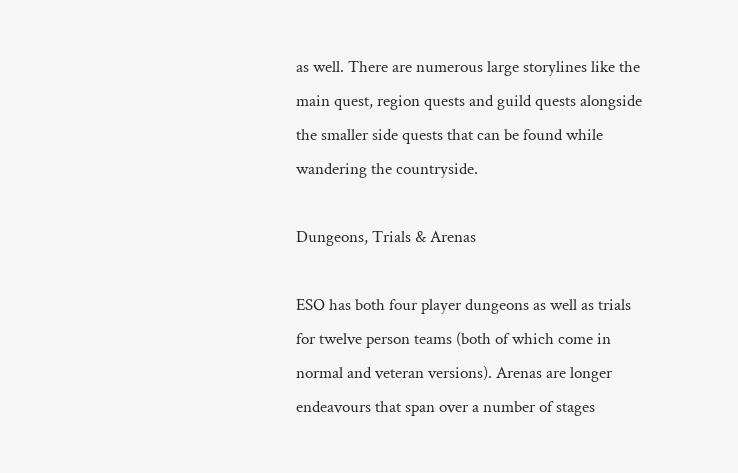as well. There are numerous large storylines like the main quest, region quests and guild quests alongside the smaller side quests that can be found while wandering the countryside.

Dungeons, Trials & Arenas

ESO has both four player dungeons as well as trials for twelve person teams (both of which come in normal and veteran versions). Arenas are longer endeavours that span over a number of stages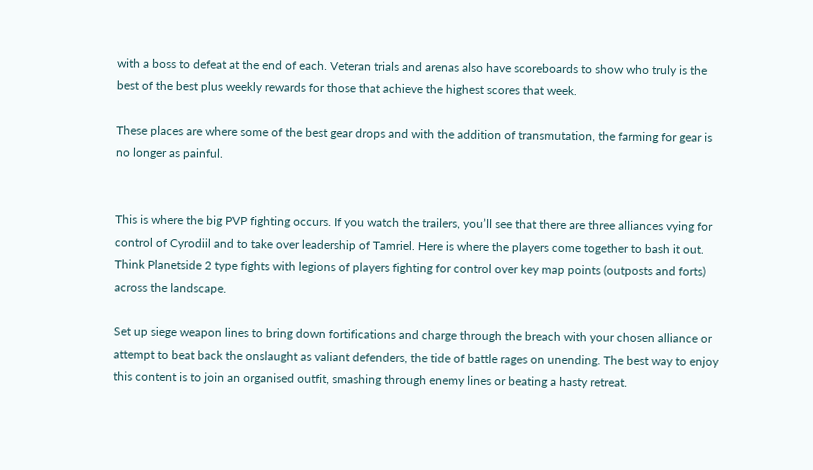with a boss to defeat at the end of each. Veteran trials and arenas also have scoreboards to show who truly is the best of the best plus weekly rewards for those that achieve the highest scores that week.

These places are where some of the best gear drops and with the addition of transmutation, the farming for gear is no longer as painful.


This is where the big PVP fighting occurs. If you watch the trailers, you’ll see that there are three alliances vying for control of Cyrodiil and to take over leadership of Tamriel. Here is where the players come together to bash it out. Think Planetside 2 type fights with legions of players fighting for control over key map points (outposts and forts) across the landscape.

Set up siege weapon lines to bring down fortifications and charge through the breach with your chosen alliance or attempt to beat back the onslaught as valiant defenders, the tide of battle rages on unending. The best way to enjoy this content is to join an organised outfit, smashing through enemy lines or beating a hasty retreat.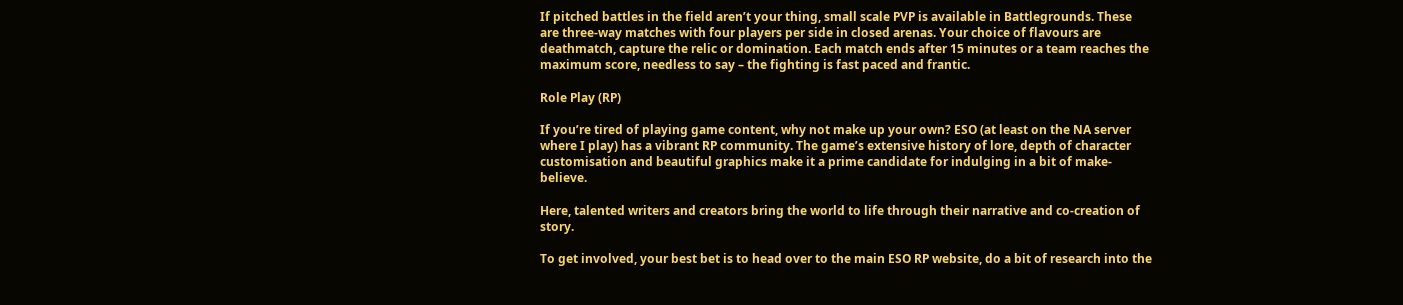If pitched battles in the field aren’t your thing, small scale PVP is available in Battlegrounds. These are three-way matches with four players per side in closed arenas. Your choice of flavours are deathmatch, capture the relic or domination. Each match ends after 15 minutes or a team reaches the maximum score, needless to say – the fighting is fast paced and frantic.

Role Play (RP)

If you’re tired of playing game content, why not make up your own? ESO (at least on the NA server where I play) has a vibrant RP community. The game’s extensive history of lore, depth of character customisation and beautiful graphics make it a prime candidate for indulging in a bit of make-believe.

Here, talented writers and creators bring the world to life through their narrative and co-creation of story.

To get involved, your best bet is to head over to the main ESO RP website, do a bit of research into the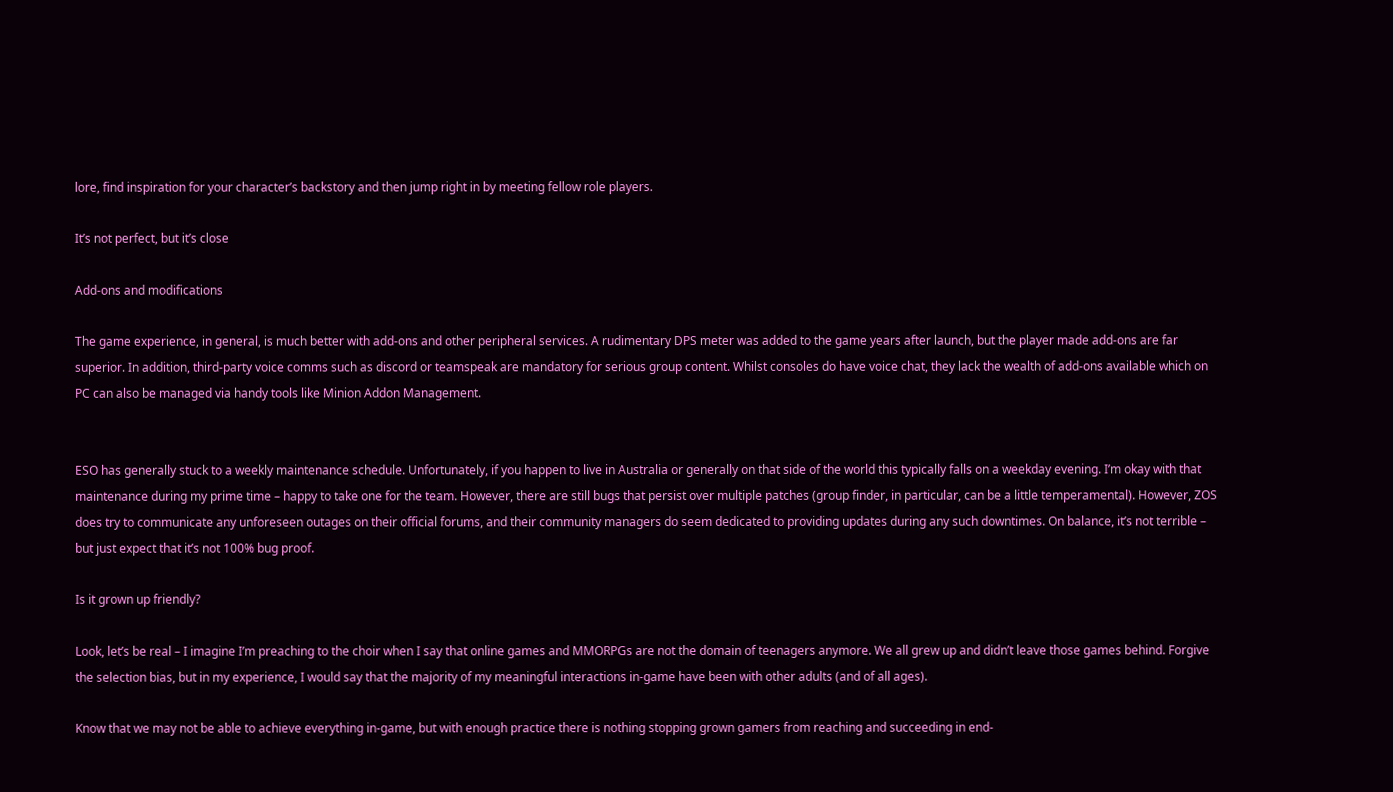lore, find inspiration for your character’s backstory and then jump right in by meeting fellow role players.

It’s not perfect, but it’s close

Add-ons and modifications

The game experience, in general, is much better with add-ons and other peripheral services. A rudimentary DPS meter was added to the game years after launch, but the player made add-ons are far superior. In addition, third-party voice comms such as discord or teamspeak are mandatory for serious group content. Whilst consoles do have voice chat, they lack the wealth of add-ons available which on PC can also be managed via handy tools like Minion Addon Management.


ESO has generally stuck to a weekly maintenance schedule. Unfortunately, if you happen to live in Australia or generally on that side of the world this typically falls on a weekday evening. I’m okay with that maintenance during my prime time – happy to take one for the team. However, there are still bugs that persist over multiple patches (group finder, in particular, can be a little temperamental). However, ZOS does try to communicate any unforeseen outages on their official forums, and their community managers do seem dedicated to providing updates during any such downtimes. On balance, it’s not terrible – but just expect that it’s not 100% bug proof.

Is it grown up friendly?

Look, let’s be real – I imagine I’m preaching to the choir when I say that online games and MMORPGs are not the domain of teenagers anymore. We all grew up and didn’t leave those games behind. Forgive the selection bias, but in my experience, I would say that the majority of my meaningful interactions in-game have been with other adults (and of all ages).

Know that we may not be able to achieve everything in-game, but with enough practice there is nothing stopping grown gamers from reaching and succeeding in end-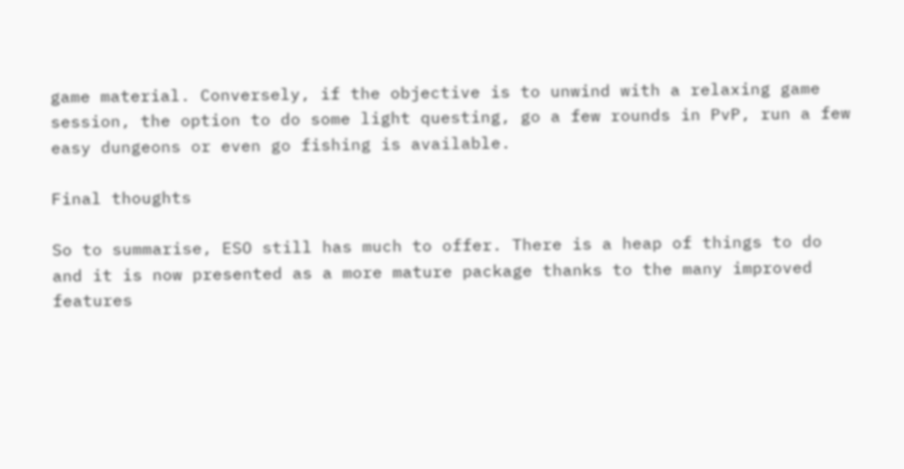game material. Conversely, if the objective is to unwind with a relaxing game session, the option to do some light questing, go a few rounds in PvP, run a few easy dungeons or even go fishing is available.

Final thoughts

So to summarise, ESO still has much to offer. There is a heap of things to do and it is now presented as a more mature package thanks to the many improved features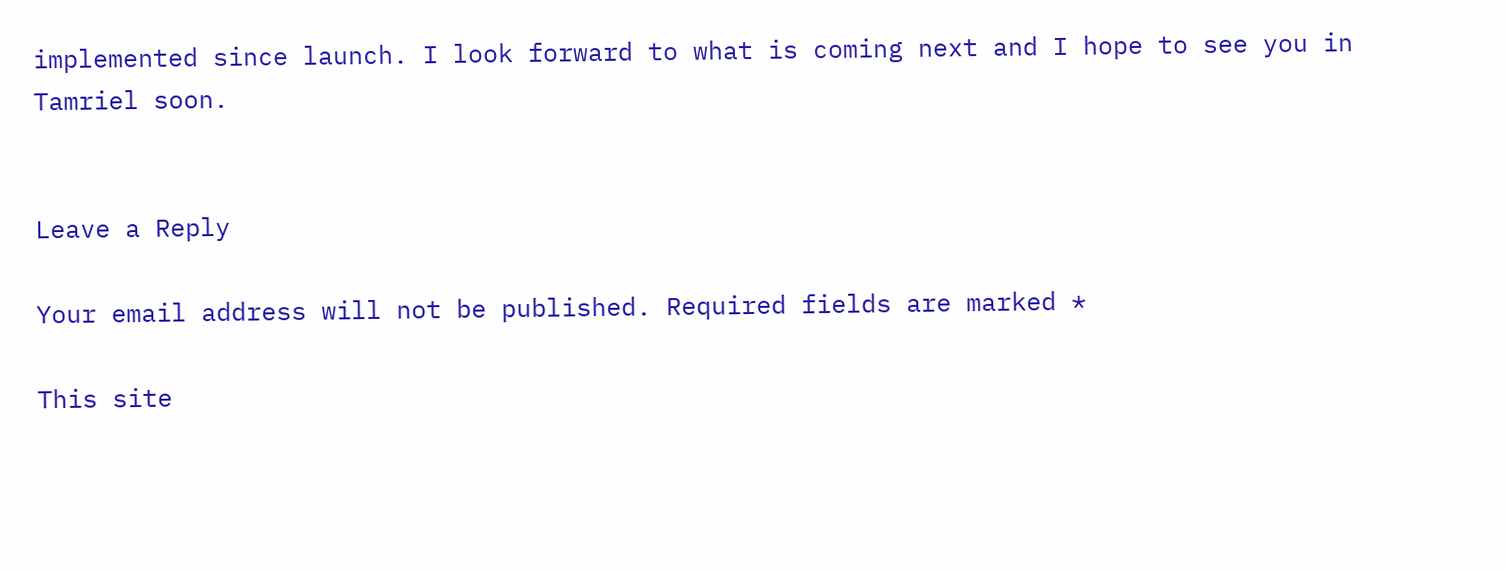implemented since launch. I look forward to what is coming next and I hope to see you in Tamriel soon.


Leave a Reply

Your email address will not be published. Required fields are marked *

This site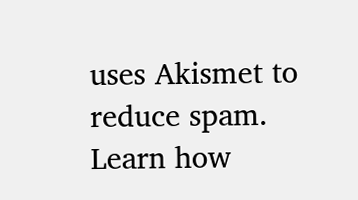uses Akismet to reduce spam. Learn how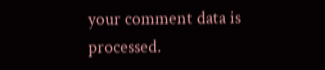your comment data is processed.